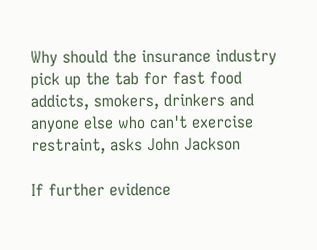Why should the insurance industry pick up the tab for fast food addicts, smokers, drinkers and anyone else who can't exercise restraint, asks John Jackson

If further evidence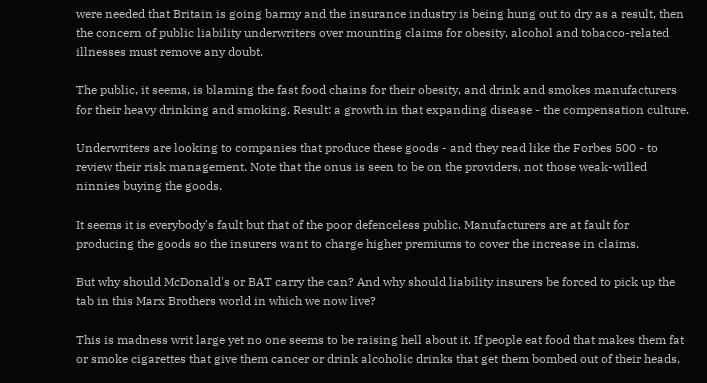were needed that Britain is going barmy and the insurance industry is being hung out to dry as a result, then the concern of public liability underwriters over mounting claims for obesity, alcohol and tobacco-related illnesses must remove any doubt.

The public, it seems, is blaming the fast food chains for their obesity, and drink and smokes manufacturers for their heavy drinking and smoking. Result: a growth in that expanding disease - the compensation culture.

Underwriters are looking to companies that produce these goods - and they read like the Forbes 500 - to review their risk management. Note that the onus is seen to be on the providers, not those weak-willed ninnies buying the goods.

It seems it is everybody's fault but that of the poor defenceless public. Manufacturers are at fault for producing the goods so the insurers want to charge higher premiums to cover the increase in claims.

But why should McDonald's or BAT carry the can? And why should liability insurers be forced to pick up the tab in this Marx Brothers world in which we now live?

This is madness writ large yet no one seems to be raising hell about it. If people eat food that makes them fat or smoke cigarettes that give them cancer or drink alcoholic drinks that get them bombed out of their heads,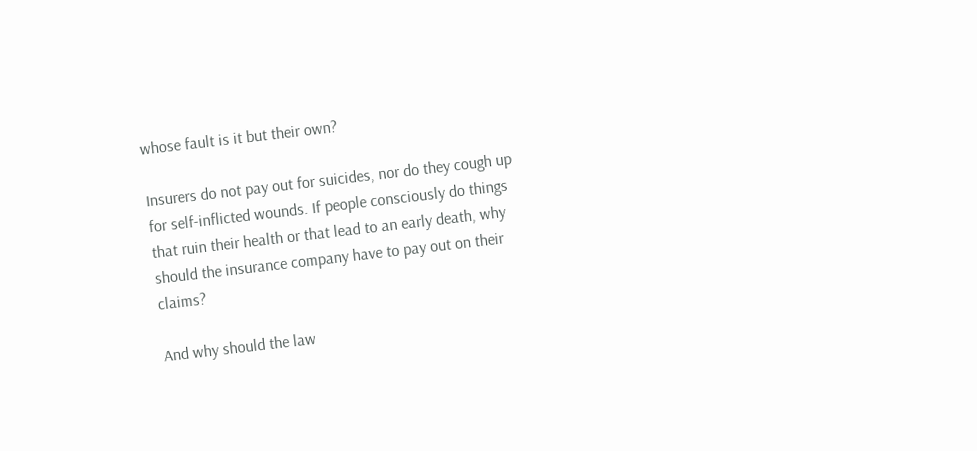whose fault is it but their own?

Insurers do not pay out for suicides, nor do they cough up for self-inflicted wounds. If people consciously do things that ruin their health or that lead to an early death, why should the insurance company have to pay out on their claims?

And why should the law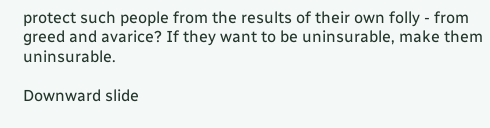protect such people from the results of their own folly - from greed and avarice? If they want to be uninsurable, make them uninsurable.

Downward slide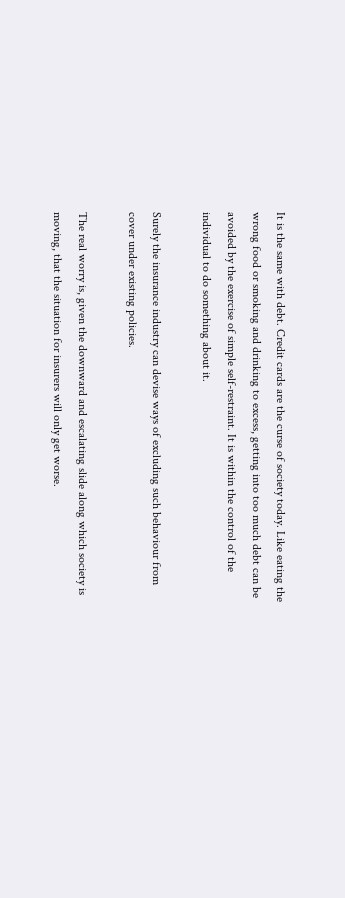It is the same with debt. Credit cards are the curse of society today. Like eating the wrong food or smoking and drinking to excess, getting into too much debt can be avoided by the exercise of simple self-restraint. It is within the control of the individual to do something about it.

Surely the insurance industry can devise ways of excluding such behaviour from cover under existing policies.

The real worry is, given the downward and escalating slide along which society is moving, that the situation for insurers will only get worse.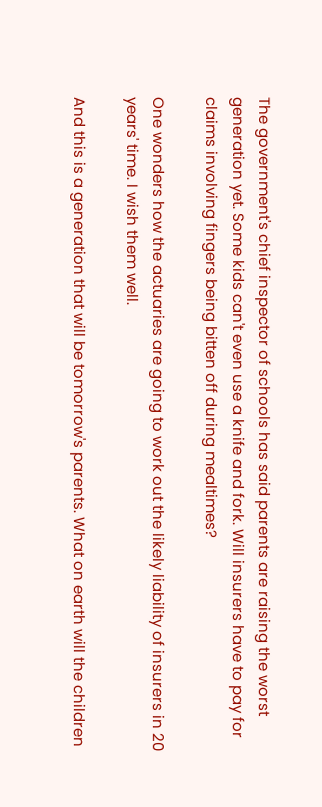The government's chief inspector of schools has said parents are raising the worst generation yet. Some kids can't even use a knife and fork. Will insurers have to pay for claims involving fingers being bitten off during mealtimes?

One wonders how the actuaries are going to work out the likely liability of insurers in 20 years' time. I wish them well.

And this is a generation that will be tomorrow's parents. What on earth will the children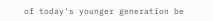of today's younger generation be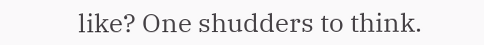like? One shudders to think.